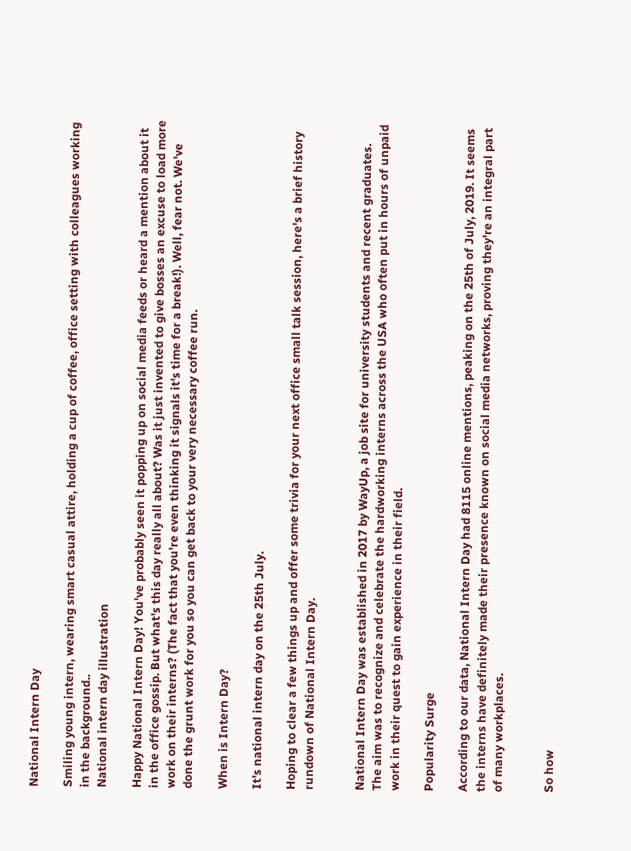National Intern Day

Smiling young intern, wearing smart casual attire, holding a cup of coffee, office setting with colleagues working in the background..
National intern day illustration

Happy National Intern Day! You've probably seen it popping up on social media feeds or heard a mention about it in the office gossip. But what's this day really all about? Was it just invented to give bosses an excuse to load more work on their interns? (The fact that you're even thinking it signals it's time for a break!). Well, fear not. We've done the grunt work for you so you can get back to your very necessary coffee run.

When is Intern Day?

It's national intern day on the 25th July.

Hoping to clear a few things up and offer some trivia for your next office small talk session, here's a brief history rundown of National Intern Day.


National Intern Day was established in 2017 by WayUp, a job site for university students and recent graduates. The aim was to recognize and celebrate the hardworking interns across the USA who often put in hours of unpaid work in their quest to gain experience in their field.

Popularity Surge

According to our data, National Intern Day had 8115 online mentions, peaking on the 25th of July, 2019. It seems the interns have definitely made their presence known on social media networks, proving they're an integral part of many workplaces.


So how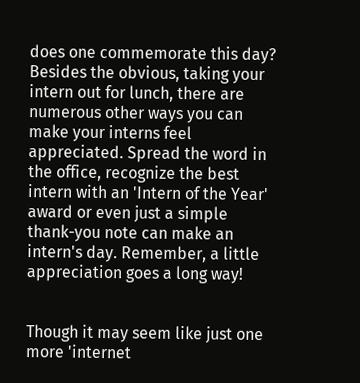does one commemorate this day? Besides the obvious, taking your intern out for lunch, there are numerous other ways you can make your interns feel appreciated. Spread the word in the office, recognize the best intern with an 'Intern of the Year' award or even just a simple thank-you note can make an intern's day. Remember, a little appreciation goes a long way!


Though it may seem like just one more 'internet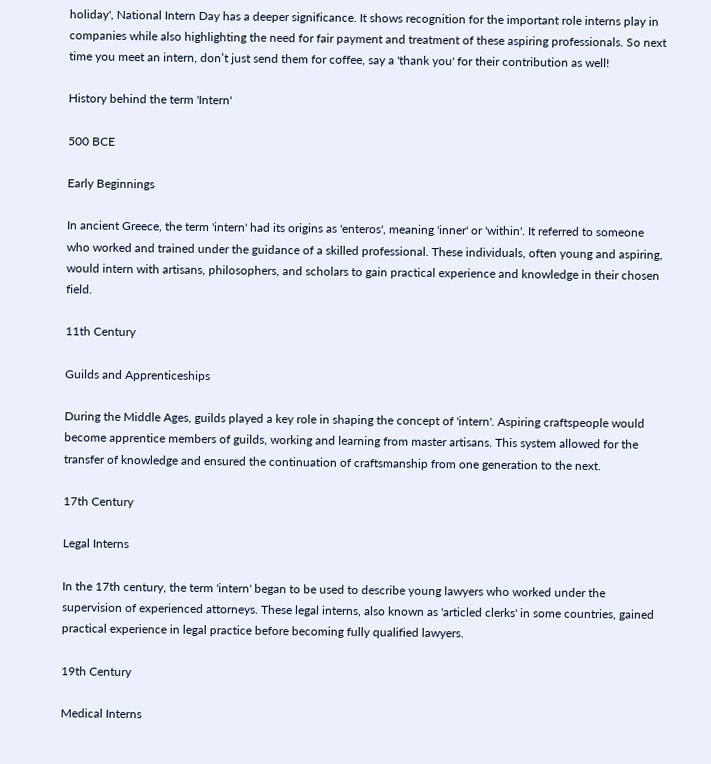holiday', National Intern Day has a deeper significance. It shows recognition for the important role interns play in companies while also highlighting the need for fair payment and treatment of these aspiring professionals. So next time you meet an intern, don’t just send them for coffee, say a 'thank you' for their contribution as well!

History behind the term 'Intern'

500 BCE

Early Beginnings

In ancient Greece, the term 'intern' had its origins as 'enteros', meaning 'inner' or 'within'. It referred to someone who worked and trained under the guidance of a skilled professional. These individuals, often young and aspiring, would intern with artisans, philosophers, and scholars to gain practical experience and knowledge in their chosen field.

11th Century

Guilds and Apprenticeships

During the Middle Ages, guilds played a key role in shaping the concept of 'intern'. Aspiring craftspeople would become apprentice members of guilds, working and learning from master artisans. This system allowed for the transfer of knowledge and ensured the continuation of craftsmanship from one generation to the next.

17th Century

Legal Interns

In the 17th century, the term 'intern' began to be used to describe young lawyers who worked under the supervision of experienced attorneys. These legal interns, also known as 'articled clerks' in some countries, gained practical experience in legal practice before becoming fully qualified lawyers.

19th Century

Medical Interns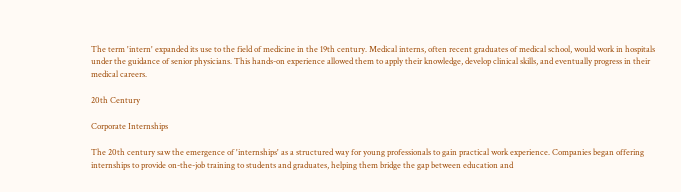The term 'intern' expanded its use to the field of medicine in the 19th century. Medical interns, often recent graduates of medical school, would work in hospitals under the guidance of senior physicians. This hands-on experience allowed them to apply their knowledge, develop clinical skills, and eventually progress in their medical careers.

20th Century

Corporate Internships

The 20th century saw the emergence of 'internships' as a structured way for young professionals to gain practical work experience. Companies began offering internships to provide on-the-job training to students and graduates, helping them bridge the gap between education and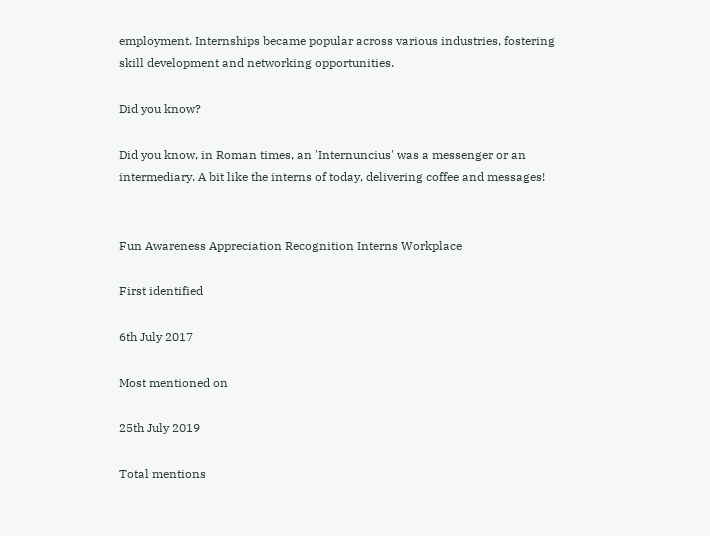employment. Internships became popular across various industries, fostering skill development and networking opportunities.

Did you know?

Did you know, in Roman times, an 'Internuncius' was a messenger or an intermediary. A bit like the interns of today, delivering coffee and messages!


Fun Awareness Appreciation Recognition Interns Workplace

First identified

6th July 2017

Most mentioned on

25th July 2019

Total mentions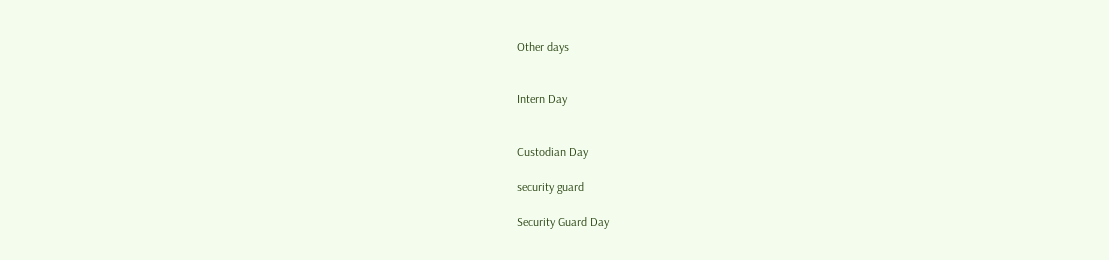Other days


Intern Day


Custodian Day

security guard

Security Guard Day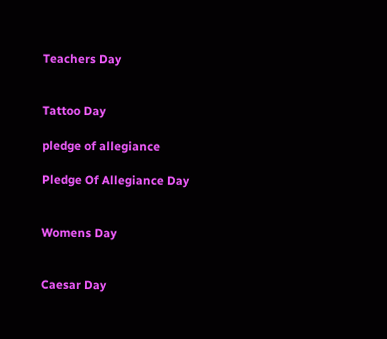Teachers Day


Tattoo Day

pledge of allegiance

Pledge Of Allegiance Day


Womens Day


Caesar Day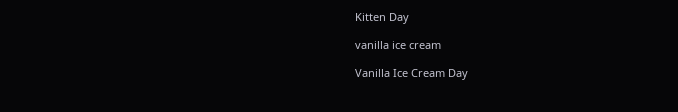Kitten Day

vanilla ice cream

Vanilla Ice Cream Day